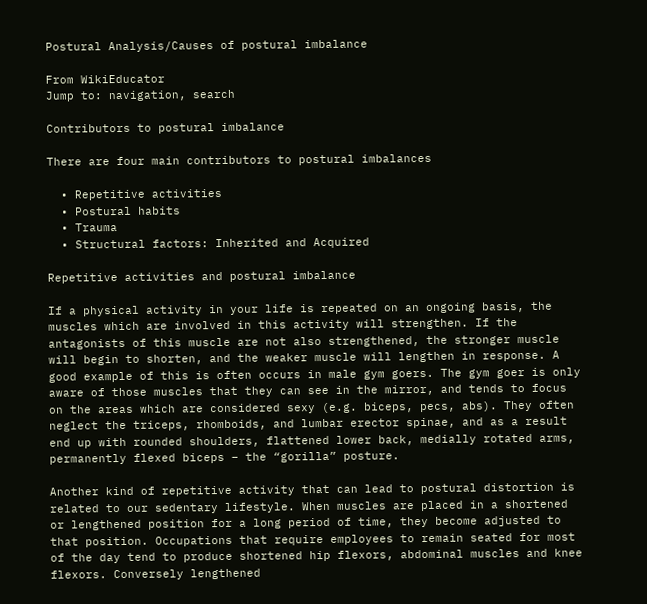Postural Analysis/Causes of postural imbalance

From WikiEducator
Jump to: navigation, search

Contributors to postural imbalance

There are four main contributors to postural imbalances

  • Repetitive activities
  • Postural habits
  • Trauma
  • Structural factors: Inherited and Acquired

Repetitive activities and postural imbalance

If a physical activity in your life is repeated on an ongoing basis, the muscles which are involved in this activity will strengthen. If the antagonists of this muscle are not also strengthened, the stronger muscle will begin to shorten, and the weaker muscle will lengthen in response. A good example of this is often occurs in male gym goers. The gym goer is only aware of those muscles that they can see in the mirror, and tends to focus on the areas which are considered sexy (e.g. biceps, pecs, abs). They often neglect the triceps, rhomboids, and lumbar erector spinae, and as a result end up with rounded shoulders, flattened lower back, medially rotated arms, permanently flexed biceps – the “gorilla” posture.

Another kind of repetitive activity that can lead to postural distortion is related to our sedentary lifestyle. When muscles are placed in a shortened or lengthened position for a long period of time, they become adjusted to that position. Occupations that require employees to remain seated for most of the day tend to produce shortened hip flexors, abdominal muscles and knee flexors. Conversely lengthened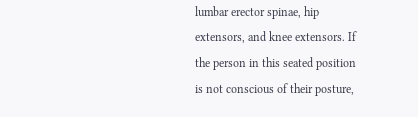lumbar erector spinae, hip extensors, and knee extensors. If the person in this seated position is not conscious of their posture,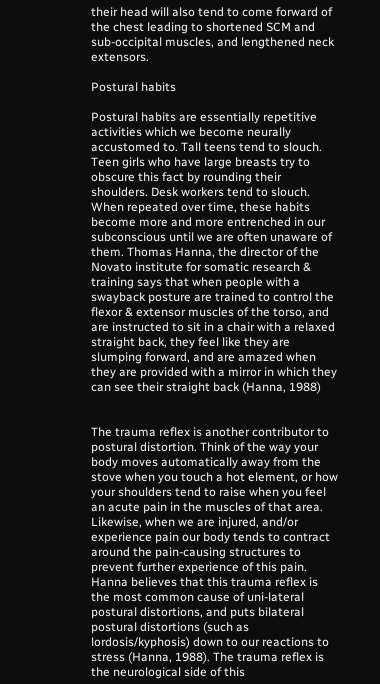their head will also tend to come forward of the chest leading to shortened SCM and sub-occipital muscles, and lengthened neck extensors.

Postural habits

Postural habits are essentially repetitive activities which we become neurally accustomed to. Tall teens tend to slouch. Teen girls who have large breasts try to obscure this fact by rounding their shoulders. Desk workers tend to slouch. When repeated over time, these habits become more and more entrenched in our subconscious until we are often unaware of them. Thomas Hanna, the director of the Novato institute for somatic research & training says that when people with a swayback posture are trained to control the flexor & extensor muscles of the torso, and are instructed to sit in a chair with a relaxed straight back, they feel like they are slumping forward, and are amazed when they are provided with a mirror in which they can see their straight back (Hanna, 1988)


The trauma reflex is another contributor to postural distortion. Think of the way your body moves automatically away from the stove when you touch a hot element, or how your shoulders tend to raise when you feel an acute pain in the muscles of that area. Likewise, when we are injured, and/or experience pain our body tends to contract around the pain-causing structures to prevent further experience of this pain. Hanna believes that this trauma reflex is the most common cause of uni-lateral postural distortions, and puts bilateral postural distortions (such as lordosis/kyphosis) down to our reactions to stress (Hanna, 1988). The trauma reflex is the neurological side of this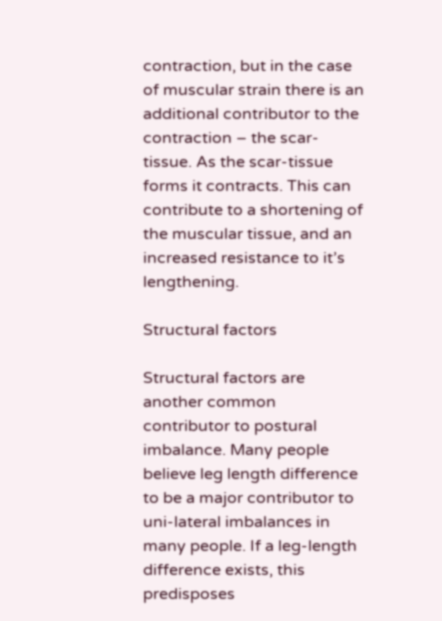contraction, but in the case of muscular strain there is an additional contributor to the contraction – the scar-tissue. As the scar-tissue forms it contracts. This can contribute to a shortening of the muscular tissue, and an increased resistance to it’s lengthening.

Structural factors

Structural factors are another common contributor to postural imbalance. Many people believe leg length difference to be a major contributor to uni-lateral imbalances in many people. If a leg-length difference exists, this predisposes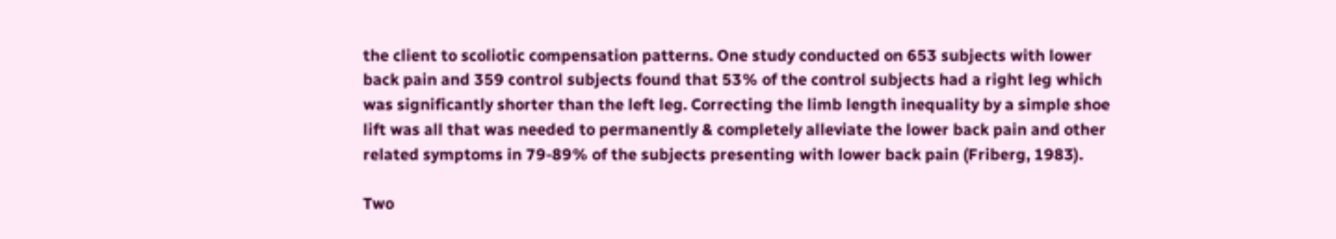the client to scoliotic compensation patterns. One study conducted on 653 subjects with lower back pain and 359 control subjects found that 53% of the control subjects had a right leg which was significantly shorter than the left leg. Correcting the limb length inequality by a simple shoe lift was all that was needed to permanently & completely alleviate the lower back pain and other related symptoms in 79-89% of the subjects presenting with lower back pain (Friberg, 1983).

Two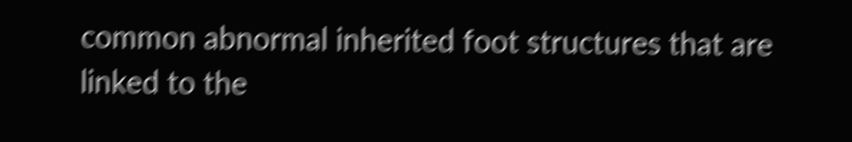common abnormal inherited foot structures that are linked to the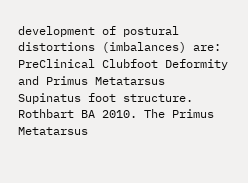development of postural distortions (imbalances) are: PreClinical Clubfoot Deformity and Primus Metatarsus Supinatus foot structure. Rothbart BA 2010. The Primus Metatarsus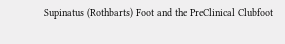Supinatus (Rothbarts) Foot and the PreClinical Clubfoot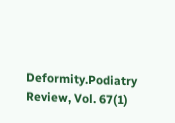Deformity.Podiatry Review, Vol. 67(1)